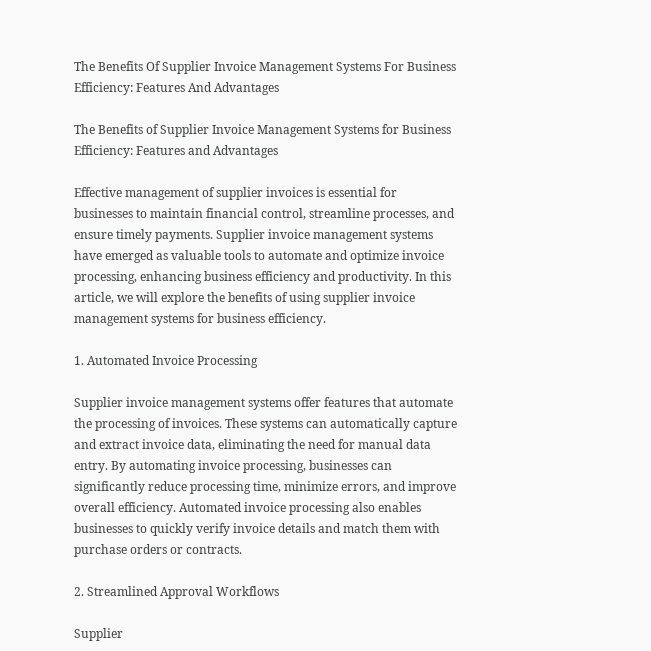The Benefits Of Supplier Invoice Management Systems For Business Efficiency: Features And Advantages

The Benefits of Supplier Invoice Management Systems for Business Efficiency: Features and Advantages

Effective management of supplier invoices is essential for businesses to maintain financial control, streamline processes, and ensure timely payments. Supplier invoice management systems have emerged as valuable tools to automate and optimize invoice processing, enhancing business efficiency and productivity. In this article, we will explore the benefits of using supplier invoice management systems for business efficiency.

1. Automated Invoice Processing

Supplier invoice management systems offer features that automate the processing of invoices. These systems can automatically capture and extract invoice data, eliminating the need for manual data entry. By automating invoice processing, businesses can significantly reduce processing time, minimize errors, and improve overall efficiency. Automated invoice processing also enables businesses to quickly verify invoice details and match them with purchase orders or contracts.

2. Streamlined Approval Workflows

Supplier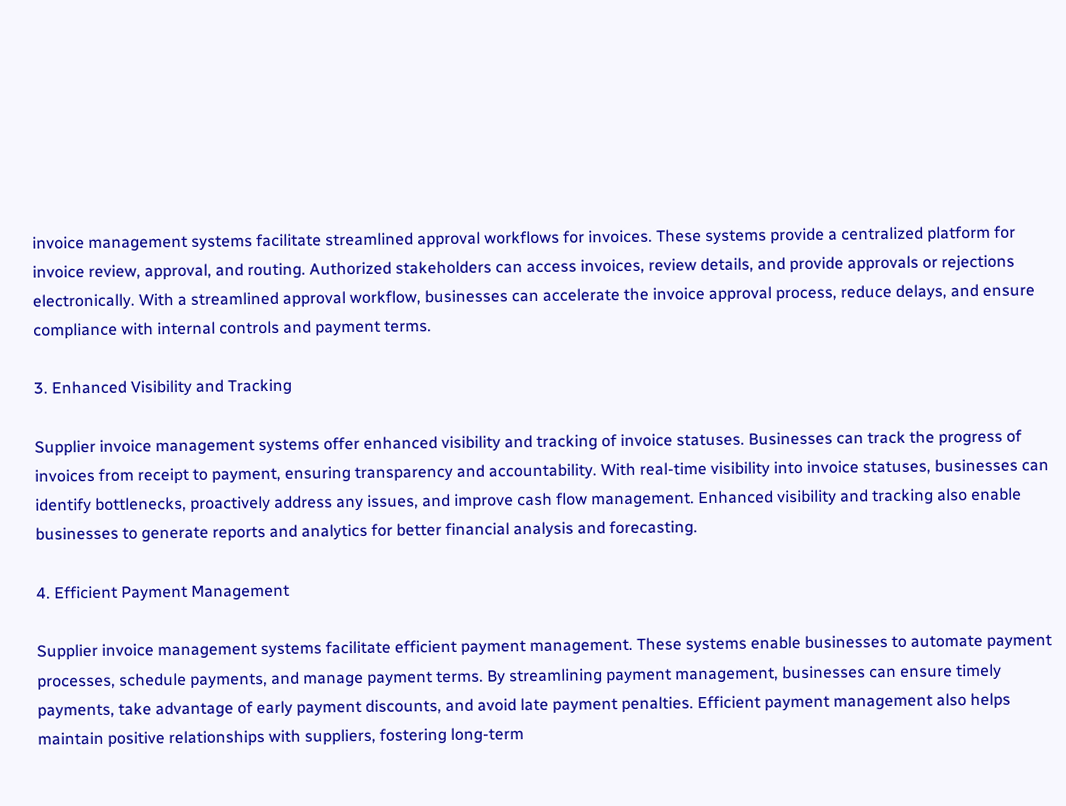invoice management systems facilitate streamlined approval workflows for invoices. These systems provide a centralized platform for invoice review, approval, and routing. Authorized stakeholders can access invoices, review details, and provide approvals or rejections electronically. With a streamlined approval workflow, businesses can accelerate the invoice approval process, reduce delays, and ensure compliance with internal controls and payment terms.

3. Enhanced Visibility and Tracking

Supplier invoice management systems offer enhanced visibility and tracking of invoice statuses. Businesses can track the progress of invoices from receipt to payment, ensuring transparency and accountability. With real-time visibility into invoice statuses, businesses can identify bottlenecks, proactively address any issues, and improve cash flow management. Enhanced visibility and tracking also enable businesses to generate reports and analytics for better financial analysis and forecasting.

4. Efficient Payment Management

Supplier invoice management systems facilitate efficient payment management. These systems enable businesses to automate payment processes, schedule payments, and manage payment terms. By streamlining payment management, businesses can ensure timely payments, take advantage of early payment discounts, and avoid late payment penalties. Efficient payment management also helps maintain positive relationships with suppliers, fostering long-term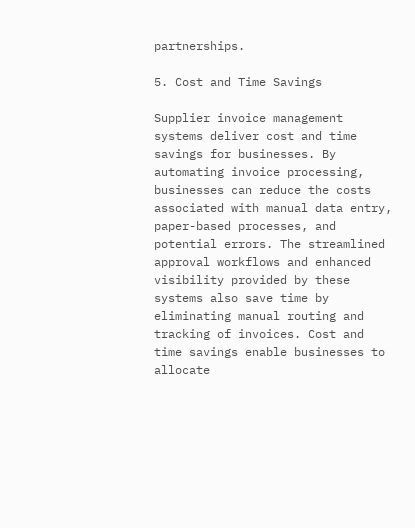partnerships.

5. Cost and Time Savings

Supplier invoice management systems deliver cost and time savings for businesses. By automating invoice processing, businesses can reduce the costs associated with manual data entry, paper-based processes, and potential errors. The streamlined approval workflows and enhanced visibility provided by these systems also save time by eliminating manual routing and tracking of invoices. Cost and time savings enable businesses to allocate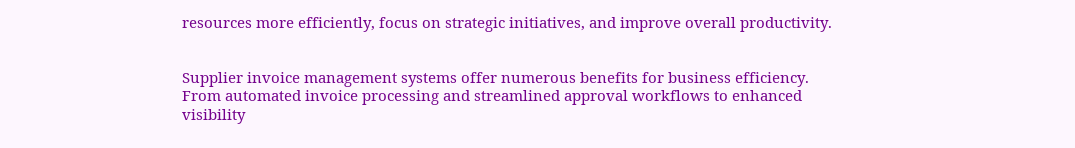resources more efficiently, focus on strategic initiatives, and improve overall productivity.


Supplier invoice management systems offer numerous benefits for business efficiency. From automated invoice processing and streamlined approval workflows to enhanced visibility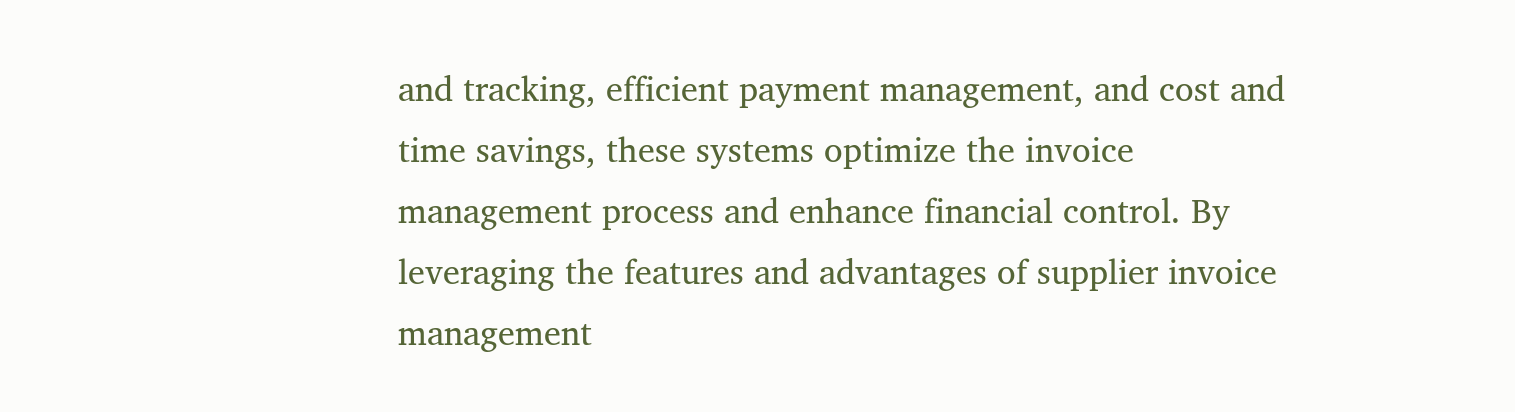and tracking, efficient payment management, and cost and time savings, these systems optimize the invoice management process and enhance financial control. By leveraging the features and advantages of supplier invoice management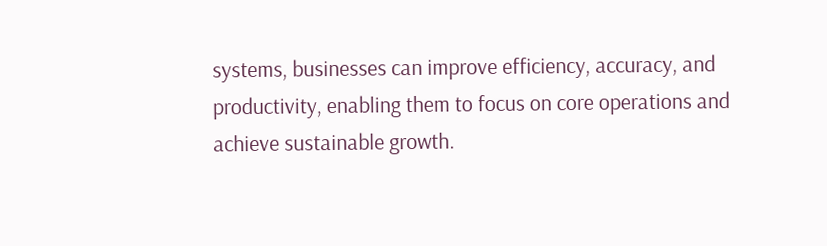systems, businesses can improve efficiency, accuracy, and productivity, enabling them to focus on core operations and achieve sustainable growth.